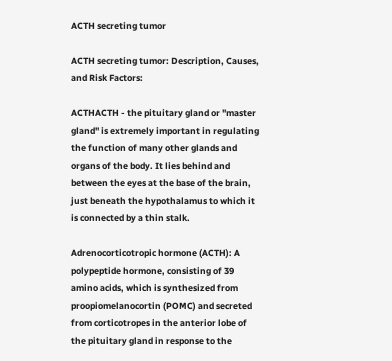ACTH secreting tumor

ACTH secreting tumor: Description, Causes, and Risk Factors:

ACTHACTH - the pituitary gland or "master gland" is extremely important in regulating the function of many other glands and organs of the body. It lies behind and between the eyes at the base of the brain, just beneath the hypothalamus to which it is connected by a thin stalk.

Adrenocorticotropic hormone (ACTH): A polypeptide hormone, consisting of 39 amino acids, which is synthesized from proopiomelanocortin (POMC) and secreted from corticotropes in the anterior lobe of the pituitary gland in response to the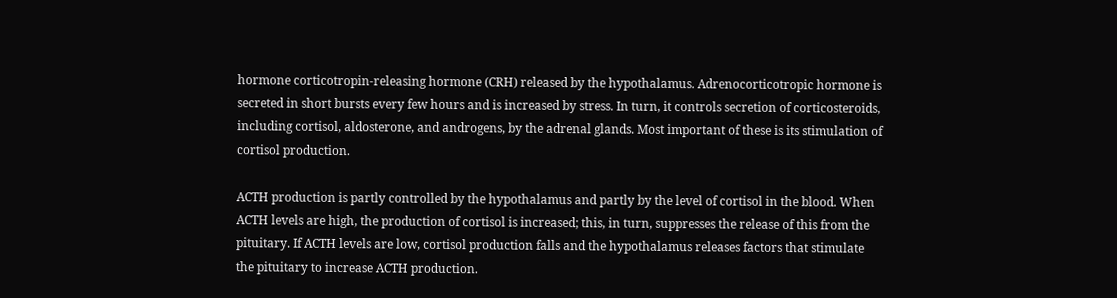hormone corticotropin-releasing hormone (CRH) released by the hypothalamus. Adrenocorticotropic hormone is secreted in short bursts every few hours and is increased by stress. In turn, it controls secretion of corticosteroids, including cortisol, aldosterone, and androgens, by the adrenal glands. Most important of these is its stimulation of cortisol production.

ACTH production is partly controlled by the hypothalamus and partly by the level of cortisol in the blood. When ACTH levels are high, the production of cortisol is increased; this, in turn, suppresses the release of this from the pituitary. If ACTH levels are low, cortisol production falls and the hypothalamus releases factors that stimulate the pituitary to increase ACTH production.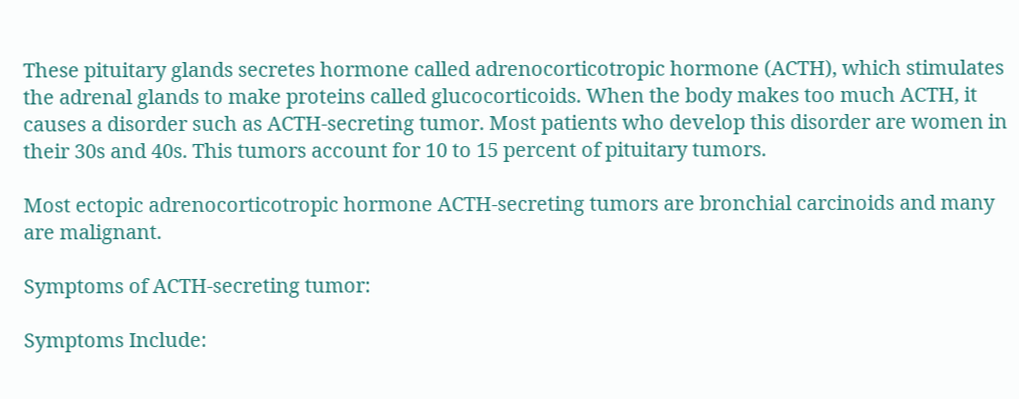These pituitary glands secretes hormone called adrenocorticotropic hormone (ACTH), which stimulates the adrenal glands to make proteins called glucocorticoids. When the body makes too much ACTH, it causes a disorder such as ACTH-secreting tumor. Most patients who develop this disorder are women in their 30s and 40s. This tumors account for 10 to 15 percent of pituitary tumors.

Most ectopic adrenocorticotropic hormone ACTH-secreting tumors are bronchial carcinoids and many are malignant.

Symptoms of ACTH-secreting tumor:

Symptoms Include: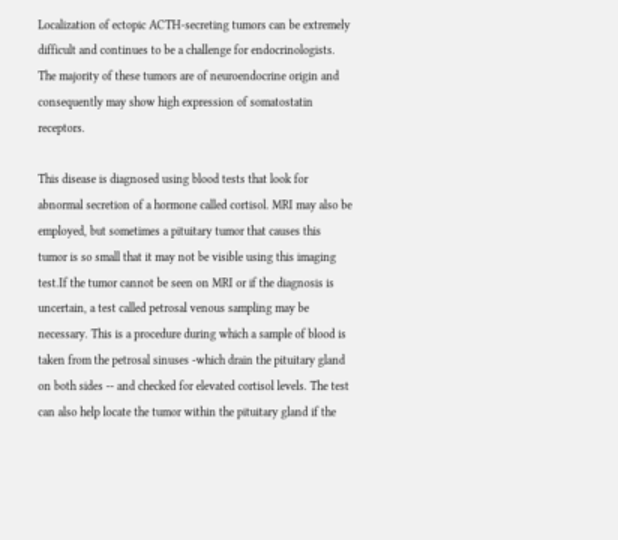Localization of ectopic ACTH-secreting tumors can be extremely difficult and continues to be a challenge for endocrinologists. The majority of these tumors are of neuroendocrine origin and consequently may show high expression of somatostatin receptors.

This disease is diagnosed using blood tests that look for abnormal secretion of a hormone called cortisol. MRI may also be employed, but sometimes a pituitary tumor that causes this tumor is so small that it may not be visible using this imaging test.If the tumor cannot be seen on MRI or if the diagnosis is uncertain, a test called petrosal venous sampling may be necessary. This is a procedure during which a sample of blood is taken from the petrosal sinuses -which drain the pituitary gland on both sides -- and checked for elevated cortisol levels. The test can also help locate the tumor within the pituitary gland if the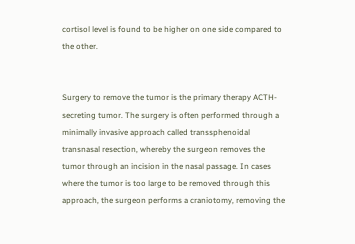cortisol level is found to be higher on one side compared to the other.


Surgery to remove the tumor is the primary therapy ACTH-secreting tumor. The surgery is often performed through a minimally invasive approach called transsphenoidal transnasal resection, whereby the surgeon removes the tumor through an incision in the nasal passage. In cases where the tumor is too large to be removed through this approach, the surgeon performs a craniotomy, removing the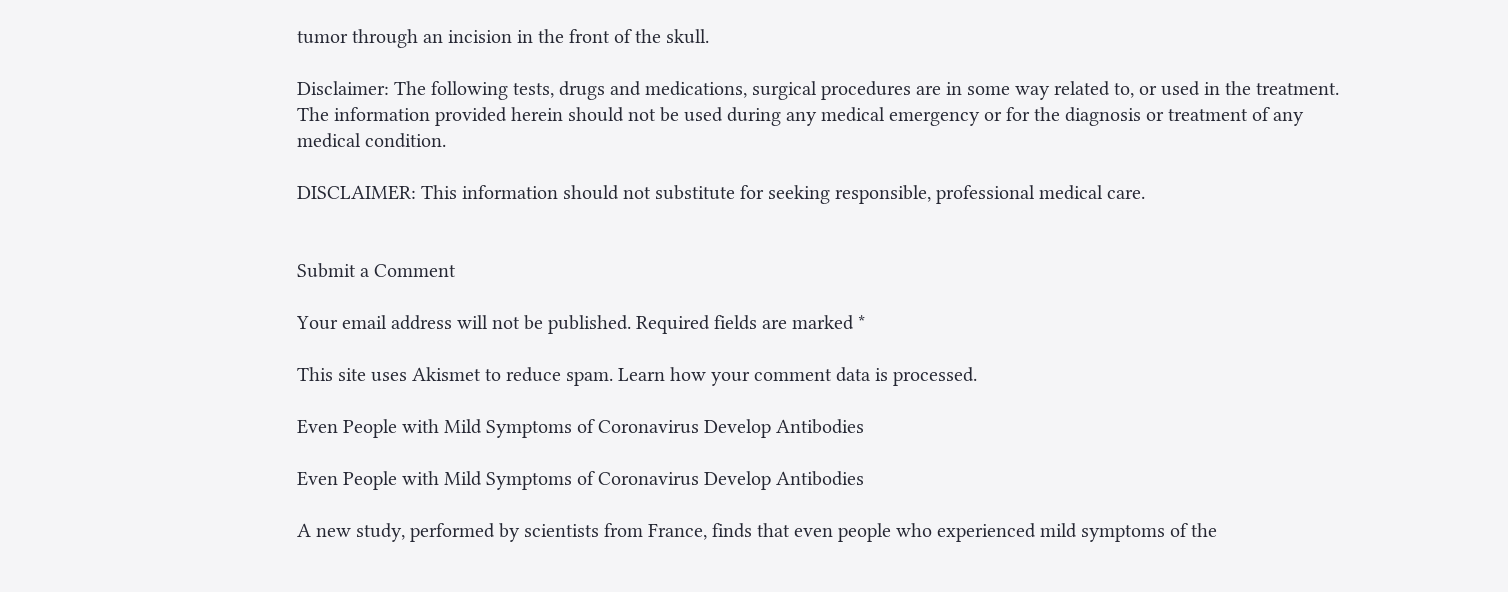tumor through an incision in the front of the skull.

Disclaimer: The following tests, drugs and medications, surgical procedures are in some way related to, or used in the treatment. The information provided herein should not be used during any medical emergency or for the diagnosis or treatment of any medical condition.

DISCLAIMER: This information should not substitute for seeking responsible, professional medical care.


Submit a Comment

Your email address will not be published. Required fields are marked *

This site uses Akismet to reduce spam. Learn how your comment data is processed.

Even People with Mild Symptoms of Coronavirus Develop Antibodies

Even People with Mild Symptoms of Coronavirus Develop Antibodies

A new study, performed by scientists from France, finds that even people who experienced mild symptoms of the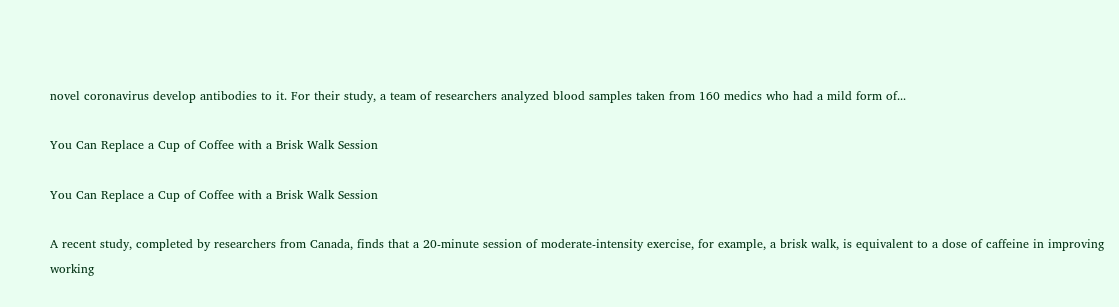novel coronavirus develop antibodies to it. For their study, a team of researchers analyzed blood samples taken from 160 medics who had a mild form of...

You Can Replace a Cup of Coffee with a Brisk Walk Session

You Can Replace a Cup of Coffee with a Brisk Walk Session

A recent study, completed by researchers from Canada, finds that a 20-minute session of moderate-intensity exercise, for example, a brisk walk, is equivalent to a dose of caffeine in improving working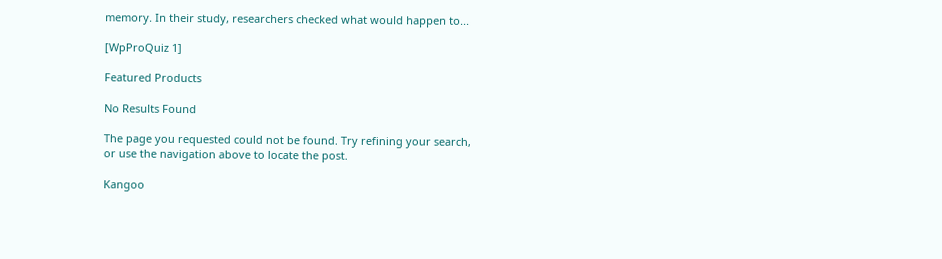memory. In their study, researchers checked what would happen to...

[WpProQuiz 1]

Featured Products

No Results Found

The page you requested could not be found. Try refining your search, or use the navigation above to locate the post.

Kangoo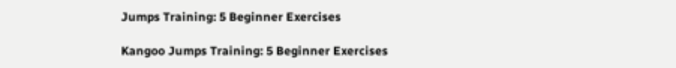Jumps Training: 5 Beginner Exercises

Kangoo Jumps Training: 5 Beginner Exercises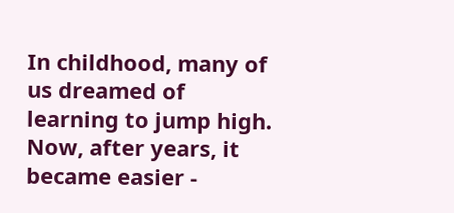In childhood, many of us dreamed of learning to jump high. Now, after years, it became easier -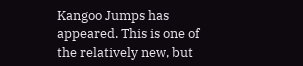Kangoo Jumps has appeared. This is one of the relatively new, but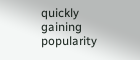quickly gaining popularity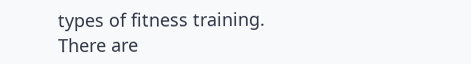types of fitness training. There are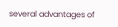several advantages of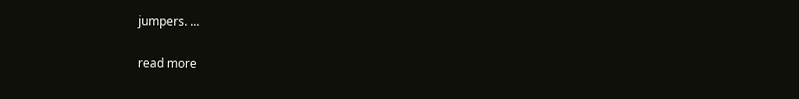jumpers. ...

read more